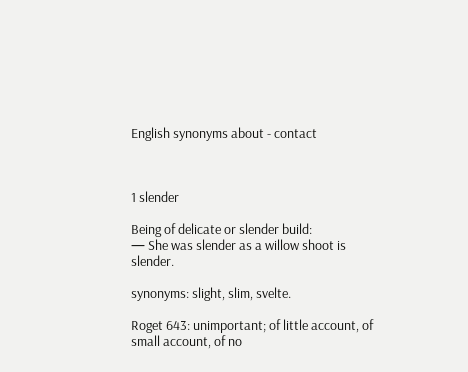English synonyms about - contact



1 slender

Being of delicate or slender build:
— She was slender as a willow shoot is slender.

synonyms: slight, slim, svelte.

Roget 643: unimportant; of little account, of small account, of no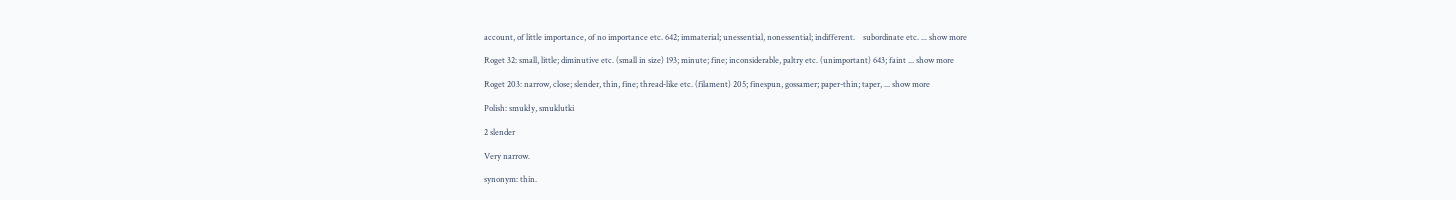account, of little importance, of no importance etc. 642; immaterial; unessential, nonessential; indifferent.    subordinate etc. ... show more

Roget 32: small, little; diminutive etc. (small in size) 193; minute; fine; inconsiderable, paltry etc. (unimportant) 643; faint ... show more

Roget 203: narrow, close; slender, thin, fine; thread-like etc. (filament) 205; finespun, gossamer; paper-thin; taper, ... show more

Polish: smukły, smuklutki

2 slender

Very narrow.

synonym: thin.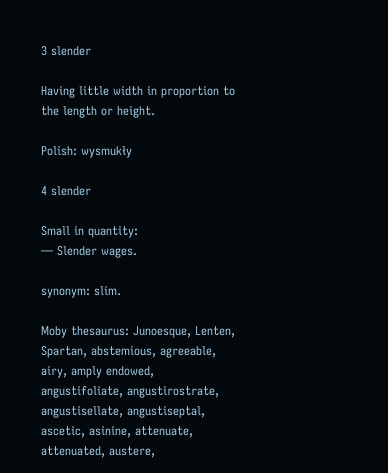3 slender

Having little width in proportion to the length or height.

Polish: wysmukły

4 slender

Small in quantity:
— Slender wages.

synonym: slim.

Moby thesaurus: Junoesque, Lenten, Spartan, abstemious, agreeable, airy, amply endowed, angustifoliate, angustirostrate, angustisellate, angustiseptal, ascetic, asinine, attenuate, attenuated, austere,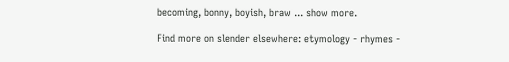becoming, bonny, boyish, braw ... show more.

Find more on slender elsewhere: etymology - rhymes -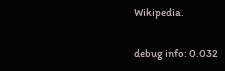Wikipedia.

debug info: 0.032